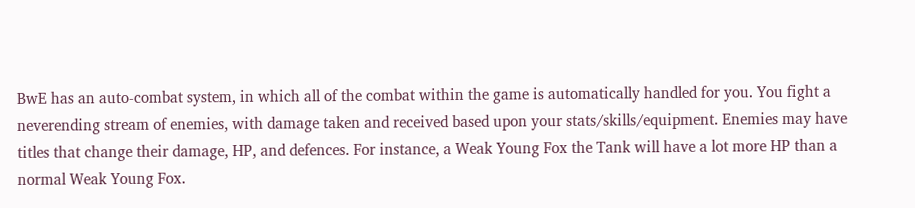BwE has an auto-combat system, in which all of the combat within the game is automatically handled for you. You fight a neverending stream of enemies, with damage taken and received based upon your stats/skills/equipment. Enemies may have titles that change their damage, HP, and defences. For instance, a Weak Young Fox the Tank will have a lot more HP than a normal Weak Young Fox.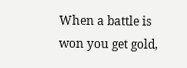When a battle is won you get gold,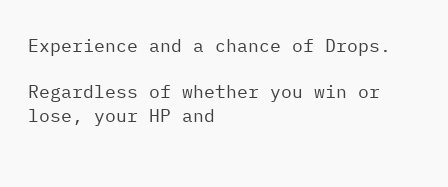Experience and a chance of Drops.

Regardless of whether you win or lose, your HP and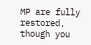MP are fully restored, though you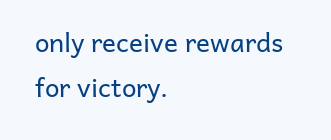only receive rewards for victory.